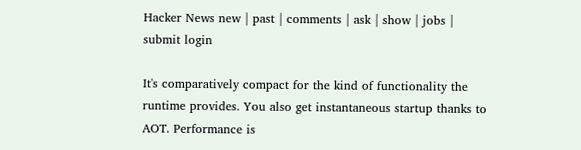Hacker News new | past | comments | ask | show | jobs | submit login

It's comparatively compact for the kind of functionality the runtime provides. You also get instantaneous startup thanks to AOT. Performance is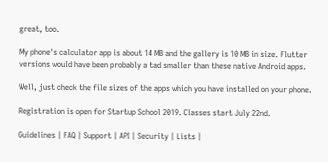great, too.

My phone's calculator app is about 14 MB and the gallery is 10 MB in size. Flutter versions would have been probably a tad smaller than these native Android apps.

Well, just check the file sizes of the apps which you have installed on your phone.

Registration is open for Startup School 2019. Classes start July 22nd.

Guidelines | FAQ | Support | API | Security | Lists |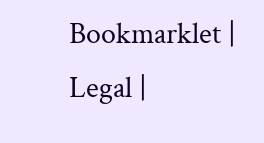Bookmarklet | Legal |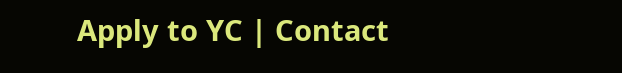Apply to YC | Contact